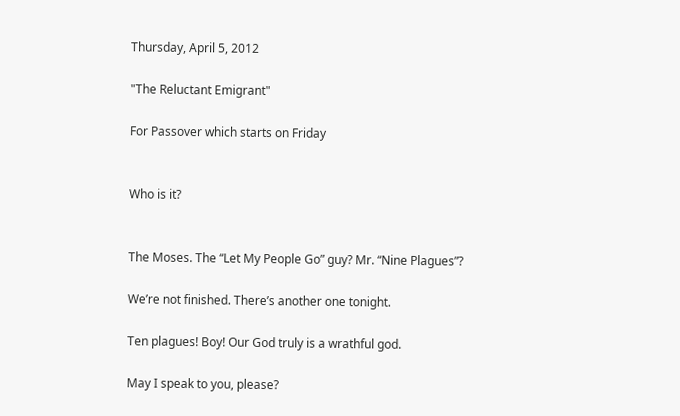Thursday, April 5, 2012

"The Reluctant Emigrant"

For Passover which starts on Friday


Who is it?


The Moses. The “Let My People Go” guy? Mr. “Nine Plagues”?

We’re not finished. There’s another one tonight.

Ten plagues! Boy! Our God truly is a wrathful god.

May I speak to you, please?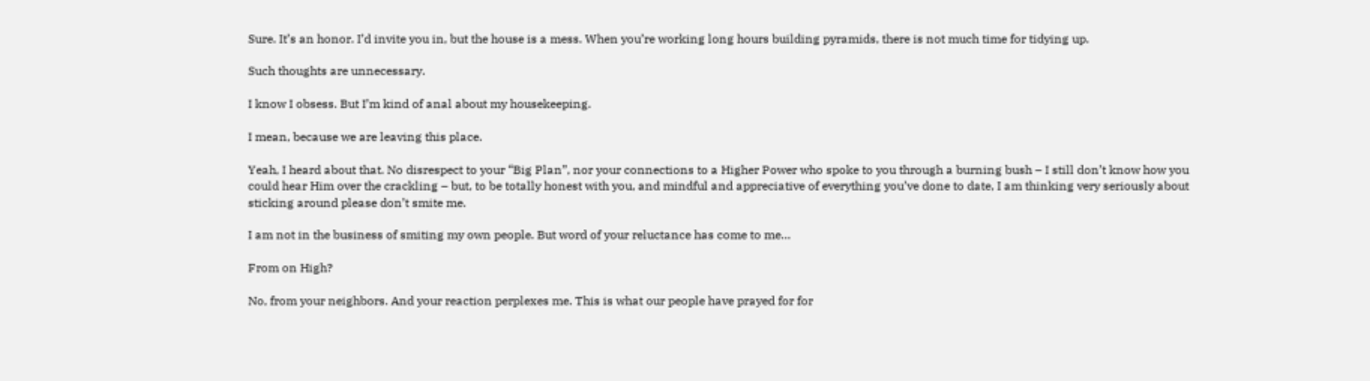Sure. It’s an honor. I’d invite you in, but the house is a mess. When you’re working long hours building pyramids, there is not much time for tidying up.

Such thoughts are unnecessary.

I know I obsess. But I’m kind of anal about my housekeeping.

I mean, because we are leaving this place.

Yeah, I heard about that. No disrespect to your “Big Plan”, nor your connections to a Higher Power who spoke to you through a burning bush – I still don’t know how you could hear Him over the crackling – but, to be totally honest with you, and mindful and appreciative of everything you’ve done to date, I am thinking very seriously about sticking around please don’t smite me.

I am not in the business of smiting my own people. But word of your reluctance has come to me…

From on High?

No, from your neighbors. And your reaction perplexes me. This is what our people have prayed for for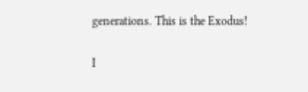generations. This is the Exodus!

I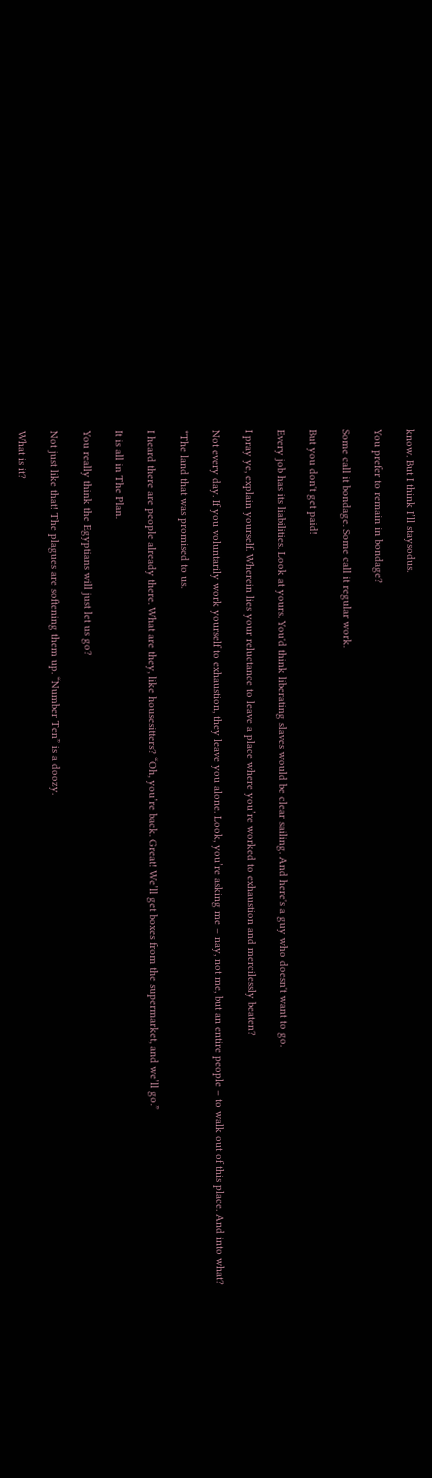know. But I think I’ll staysodus.

You prefer to remain in bondage?

Some call it bondage. Some call it regular work.

But you don't get paid!

Every job has its liabilities. Look at yours. You'd think liberating slaves would be clear sailing. And here's a guy who doesn't want to go.

I pray ye, explain yourself. Wherein lies your reluctance to leave a place where you’re worked to exhaustion and mercilessly beaten?

Not every day. If you voluntarily work yourself to exhaustion, they leave you alone. Look, you’re asking me – nay, not me, but an entire people – to walk out of this place. And into what?

*The land that was promised to us.

I heard there are people already there. What are they, like housesitters? “Oh, you’re back. Great! We’ll get boxes from the supermarket, and we’ll go.”

It is all in The Plan.

You really think the Egyptians will just let us go?

Not just like that! The plagues are softening them up. “Number Ten” is a doozy.

What is it?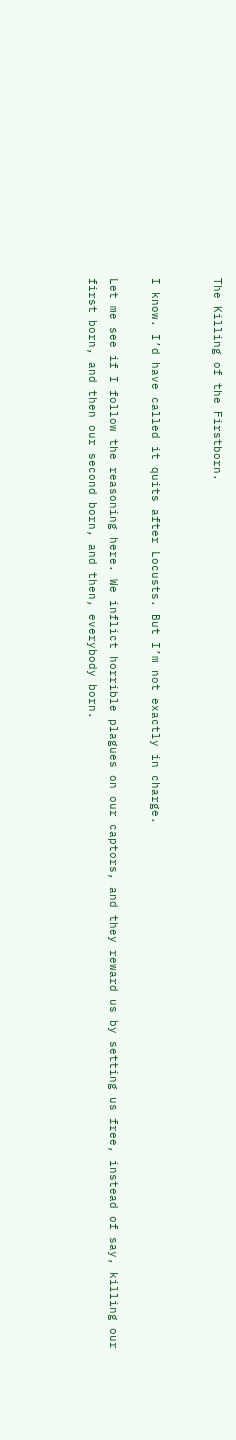The Killing of the Firstborn.


I know. I’d have called it quits after Locusts. But I’m not exactly in charge.

Let me see if I follow the reasoning here. We inflict horrible plagues on our captors, and they reward us by setting us free, instead of say, killing our first born, and then our second born, and then, everybody born.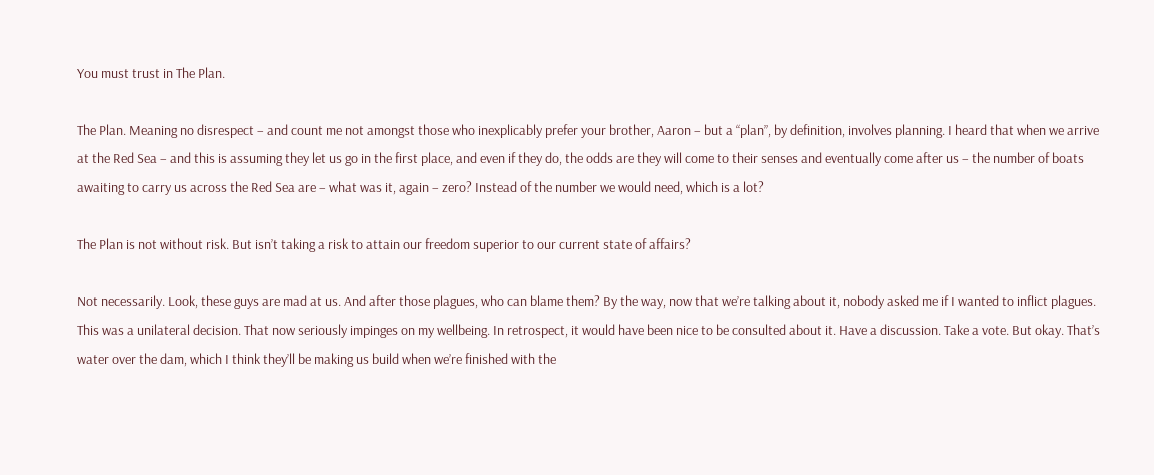You must trust in The Plan.

The Plan. Meaning no disrespect – and count me not amongst those who inexplicably prefer your brother, Aaron – but a “plan”, by definition, involves planning. I heard that when we arrive at the Red Sea – and this is assuming they let us go in the first place, and even if they do, the odds are they will come to their senses and eventually come after us – the number of boats awaiting to carry us across the Red Sea are – what was it, again – zero? Instead of the number we would need, which is a lot?

The Plan is not without risk. But isn’t taking a risk to attain our freedom superior to our current state of affairs?

Not necessarily. Look, these guys are mad at us. And after those plagues, who can blame them? By the way, now that we’re talking about it, nobody asked me if I wanted to inflict plagues. This was a unilateral decision. That now seriously impinges on my wellbeing. In retrospect, it would have been nice to be consulted about it. Have a discussion. Take a vote. But okay. That’s water over the dam, which I think they’ll be making us build when we’re finished with the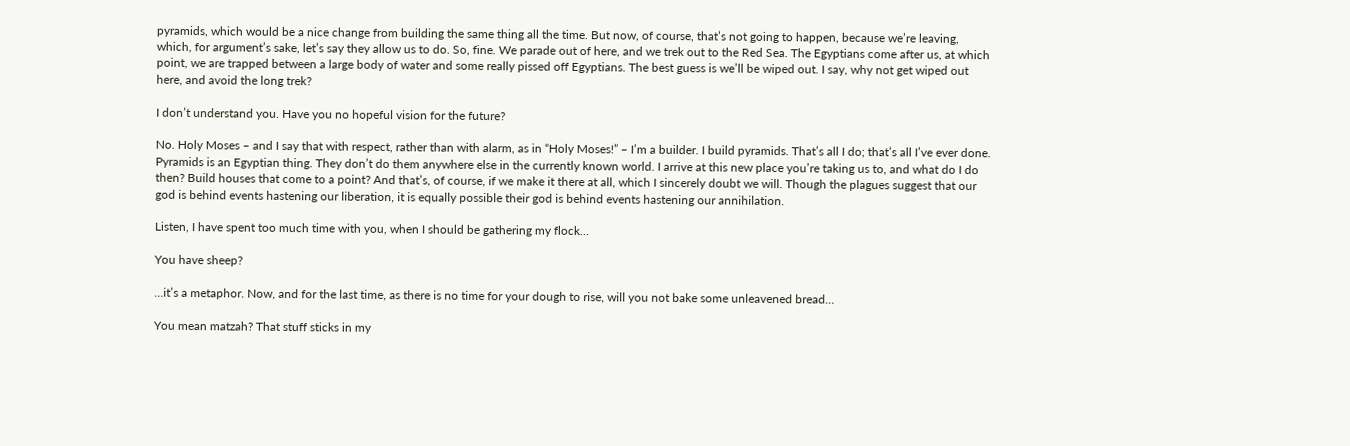pyramids, which would be a nice change from building the same thing all the time. But now, of course, that’s not going to happen, because we’re leaving, which, for argument’s sake, let’s say they allow us to do. So, fine. We parade out of here, and we trek out to the Red Sea. The Egyptians come after us, at which point, we are trapped between a large body of water and some really pissed off Egyptians. The best guess is we’ll be wiped out. I say, why not get wiped out here, and avoid the long trek?

I don’t understand you. Have you no hopeful vision for the future?

No. Holy Moses – and I say that with respect, rather than with alarm, as in “Holy Moses!” – I’m a builder. I build pyramids. That’s all I do; that’s all I’ve ever done. Pyramids is an Egyptian thing. They don’t do them anywhere else in the currently known world. I arrive at this new place you’re taking us to, and what do I do then? Build houses that come to a point? And that’s, of course, if we make it there at all, which I sincerely doubt we will. Though the plagues suggest that our god is behind events hastening our liberation, it is equally possible their god is behind events hastening our annihilation.

Listen, I have spent too much time with you, when I should be gathering my flock…

You have sheep?

…it’s a metaphor. Now, and for the last time, as there is no time for your dough to rise, will you not bake some unleavened bread…

You mean matzah? That stuff sticks in my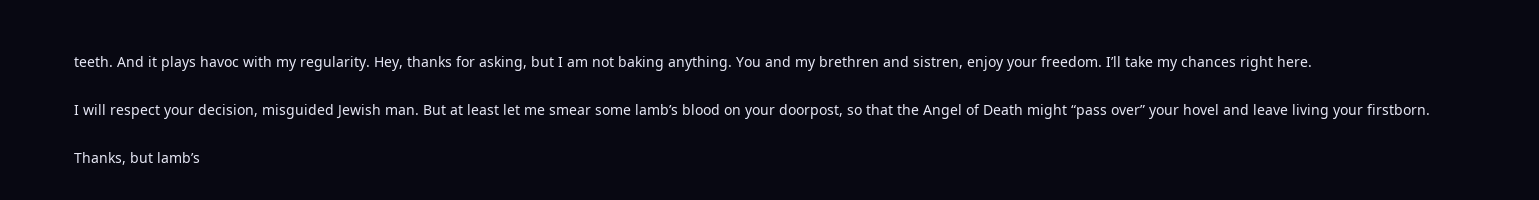teeth. And it plays havoc with my regularity. Hey, thanks for asking, but I am not baking anything. You and my brethren and sistren, enjoy your freedom. I’ll take my chances right here.

I will respect your decision, misguided Jewish man. But at least let me smear some lamb’s blood on your doorpost, so that the Angel of Death might “pass over” your hovel and leave living your firstborn.

Thanks, but lamb’s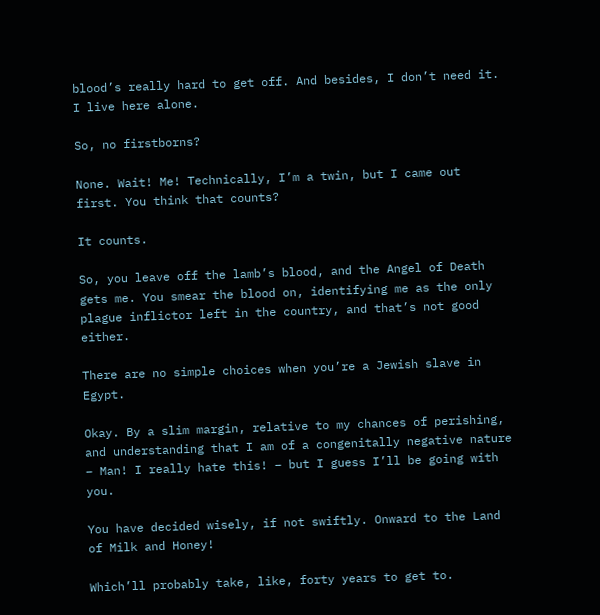blood’s really hard to get off. And besides, I don’t need it. I live here alone.

So, no firstborns?

None. Wait! Me! Technically, I’m a twin, but I came out first. You think that counts?

It counts.

So, you leave off the lamb’s blood, and the Angel of Death gets me. You smear the blood on, identifying me as the only plague inflictor left in the country, and that’s not good either.

There are no simple choices when you’re a Jewish slave in Egypt.

Okay. By a slim margin, relative to my chances of perishing, and understanding that I am of a congenitally negative nature – Man! I really hate this! – but I guess I’ll be going with you.

You have decided wisely, if not swiftly. Onward to the Land of Milk and Honey!

Which’ll probably take, like, forty years to get to.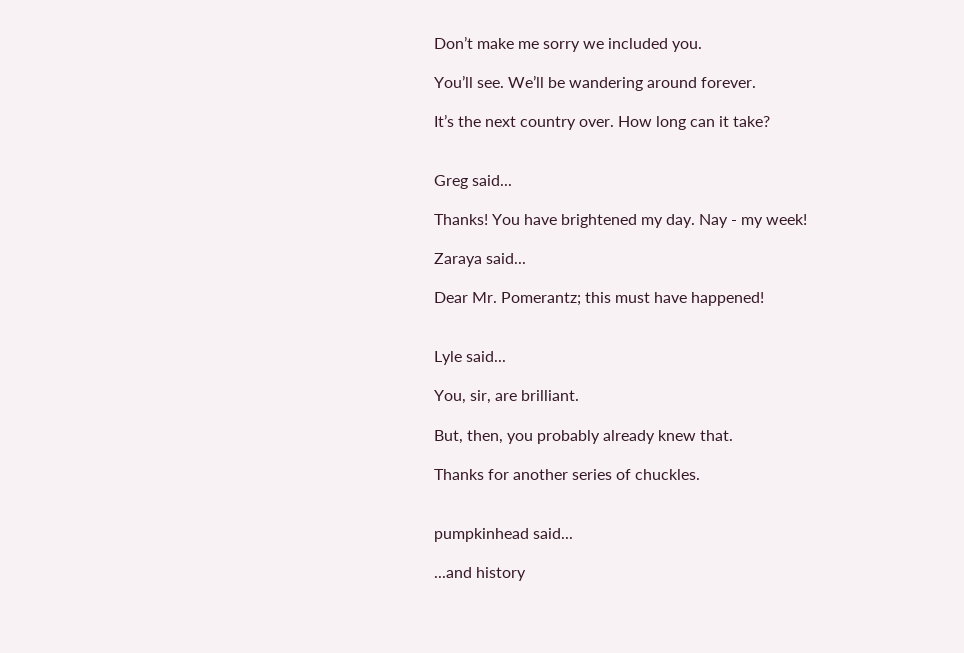Don’t make me sorry we included you.

You’ll see. We’ll be wandering around forever.

It’s the next country over. How long can it take?


Greg said...

Thanks! You have brightened my day. Nay - my week!

Zaraya said...

Dear Mr. Pomerantz; this must have happened!


Lyle said...

You, sir, are brilliant.

But, then, you probably already knew that.

Thanks for another series of chuckles.


pumpkinhead said...

...and history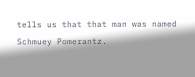tells us that that man was named Schmuey Pomerantz.